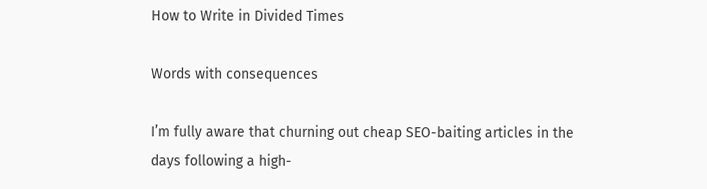How to Write in Divided Times

Words with consequences

I’m fully aware that churning out cheap SEO-baiting articles in the days following a high-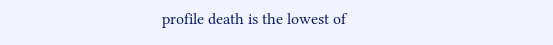profile death is the lowest of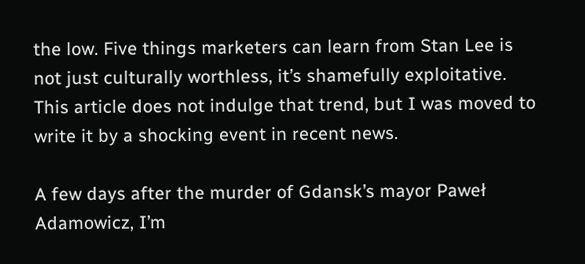the low. Five things marketers can learn from Stan Lee is not just culturally worthless, it’s shamefully exploitative. This article does not indulge that trend, but I was moved to write it by a shocking event in recent news.

A few days after the murder of Gdansk’s mayor Paweł Adamowicz, I’m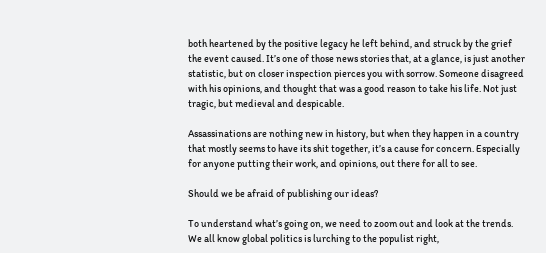both heartened by the positive legacy he left behind, and struck by the grief the event caused. It’s one of those news stories that, at a glance, is just another statistic, but on closer inspection pierces you with sorrow. Someone disagreed with his opinions, and thought that was a good reason to take his life. Not just tragic, but medieval and despicable.

Assassinations are nothing new in history, but when they happen in a country that mostly seems to have its shit together, it’s a cause for concern. Especially for anyone putting their work, and opinions, out there for all to see.

Should we be afraid of publishing our ideas?

To understand what’s going on, we need to zoom out and look at the trends. We all know global politics is lurching to the populist right,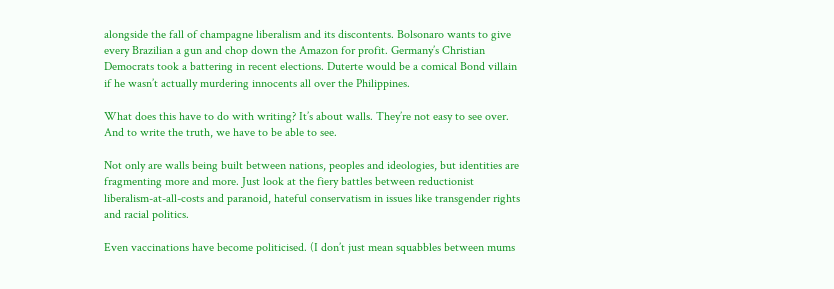alongside the fall of champagne liberalism and its discontents. Bolsonaro wants to give every Brazilian a gun and chop down the Amazon for profit. Germany’s Christian Democrats took a battering in recent elections. Duterte would be a comical Bond villain if he wasn’t actually murdering innocents all over the Philippines.

What does this have to do with writing? It’s about walls. They’re not easy to see over. And to write the truth, we have to be able to see.

Not only are walls being built between nations, peoples and ideologies, but identities are fragmenting more and more. Just look at the fiery battles between reductionist liberalism-at-all-costs and paranoid, hateful conservatism in issues like transgender rights and racial politics.

Even vaccinations have become politicised. (I don’t just mean squabbles between mums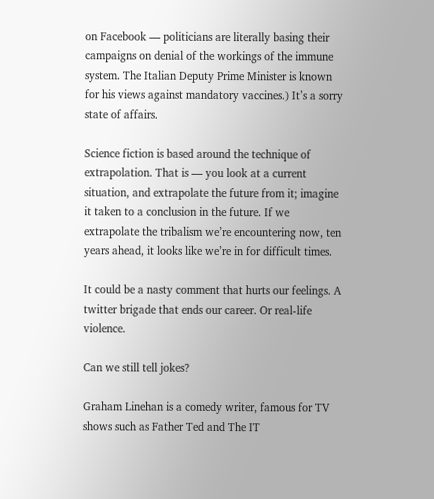on Facebook — politicians are literally basing their campaigns on denial of the workings of the immune system. The Italian Deputy Prime Minister is known for his views against mandatory vaccines.) It’s a sorry state of affairs.

Science fiction is based around the technique of extrapolation. That is — you look at a current situation, and extrapolate the future from it; imagine it taken to a conclusion in the future. If we extrapolate the tribalism we’re encountering now, ten years ahead, it looks like we’re in for difficult times.

It could be a nasty comment that hurts our feelings. A twitter brigade that ends our career. Or real-life violence.

Can we still tell jokes?

Graham Linehan is a comedy writer, famous for TV shows such as Father Ted and The IT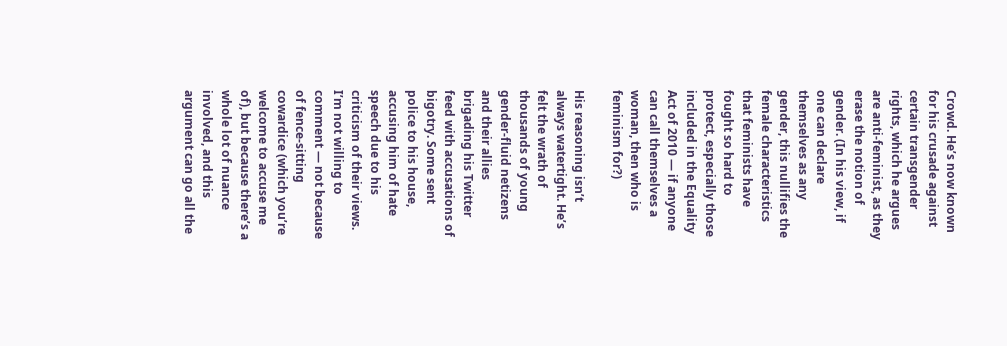Crowd. He’s now known for his crusade against certain transgender rights, which he argues are anti-feminist, as they erase the notion of gender. (In his view, if one can declare themselves as any gender, this nullifies the female characteristics that feminists have fought so hard to protect, especially those included in the Equality Act of 2010 — if anyone can call themselves a woman, then who is feminism for?)

His reasoning isn’t always watertight. He’s felt the wrath of thousands of young gender-fluid netizens and their allies brigading his Twitter feed with accusations of bigotry. Some sent police to his house, accusing him of hate speech due to his criticism of their views. I’m not willing to comment — not because of fence-sitting cowardice (which you’re welcome to accuse me of), but because there’s a whole lot of nuance involved, and this argument can go all the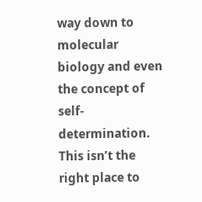way down to molecular biology and even the concept of self-determination. This isn’t the right place to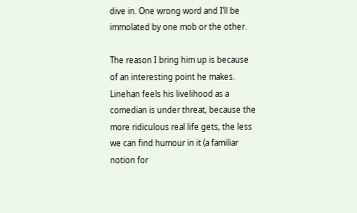dive in. One wrong word and I’ll be immolated by one mob or the other.

The reason I bring him up is because of an interesting point he makes. Linehan feels his livelihood as a comedian is under threat, because the more ridiculous real life gets, the less we can find humour in it (a familiar notion for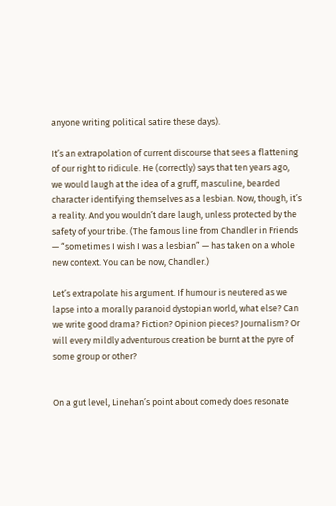anyone writing political satire these days).

It’s an extrapolation of current discourse that sees a flattening of our right to ridicule. He (correctly) says that ten years ago, we would laugh at the idea of a gruff, masculine, bearded character identifying themselves as a lesbian. Now, though, it’s a reality. And you wouldn’t dare laugh, unless protected by the safety of your tribe. (The famous line from Chandler in Friends — “sometimes I wish I was a lesbian” — has taken on a whole new context. You can be now, Chandler.)

Let’s extrapolate his argument. If humour is neutered as we lapse into a morally paranoid dystopian world, what else? Can we write good drama? Fiction? Opinion pieces? Journalism? Or will every mildly adventurous creation be burnt at the pyre of some group or other?


On a gut level, Linehan’s point about comedy does resonate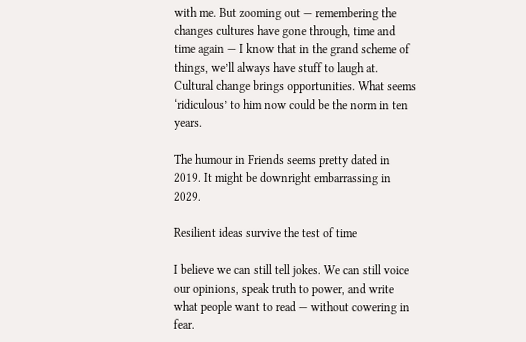with me. But zooming out — remembering the changes cultures have gone through, time and time again — I know that in the grand scheme of things, we’ll always have stuff to laugh at. Cultural change brings opportunities. What seems ‘ridiculous’ to him now could be the norm in ten years.

The humour in Friends seems pretty dated in 2019. It might be downright embarrassing in 2029.

Resilient ideas survive the test of time

I believe we can still tell jokes. We can still voice our opinions, speak truth to power, and write what people want to read — without cowering in fear.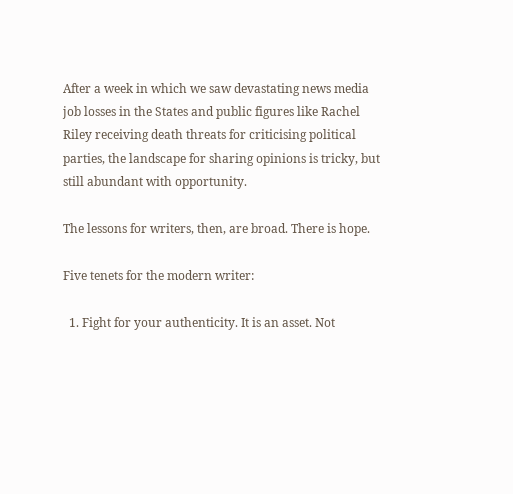After a week in which we saw devastating news media job losses in the States and public figures like Rachel Riley receiving death threats for criticising political parties, the landscape for sharing opinions is tricky, but still abundant with opportunity.

The lessons for writers, then, are broad. There is hope.

Five tenets for the modern writer:

  1. Fight for your authenticity. It is an asset. Not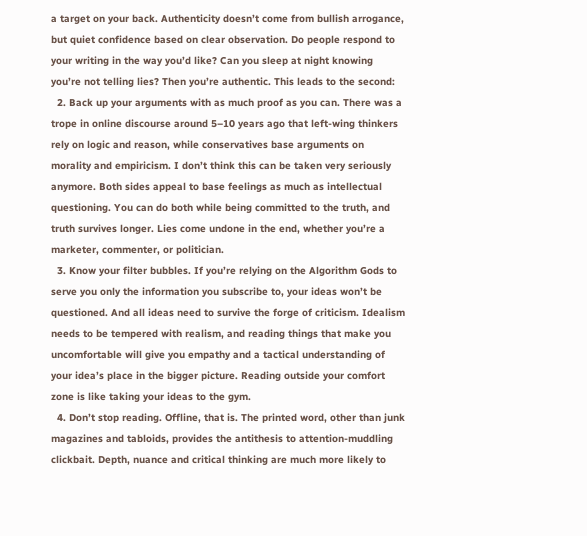a target on your back. Authenticity doesn’t come from bullish arrogance, but quiet confidence based on clear observation. Do people respond to your writing in the way you’d like? Can you sleep at night knowing you’re not telling lies? Then you’re authentic. This leads to the second:
  2. Back up your arguments with as much proof as you can. There was a trope in online discourse around 5–10 years ago that left-wing thinkers rely on logic and reason, while conservatives base arguments on morality and empiricism. I don’t think this can be taken very seriously anymore. Both sides appeal to base feelings as much as intellectual questioning. You can do both while being committed to the truth, and truth survives longer. Lies come undone in the end, whether you’re a marketer, commenter, or politician.
  3. Know your filter bubbles. If you’re relying on the Algorithm Gods to serve you only the information you subscribe to, your ideas won’t be questioned. And all ideas need to survive the forge of criticism. Idealism needs to be tempered with realism, and reading things that make you uncomfortable will give you empathy and a tactical understanding of your idea’s place in the bigger picture. Reading outside your comfort zone is like taking your ideas to the gym.
  4. Don’t stop reading. Offline, that is. The printed word, other than junk magazines and tabloids, provides the antithesis to attention-muddling clickbait. Depth, nuance and critical thinking are much more likely to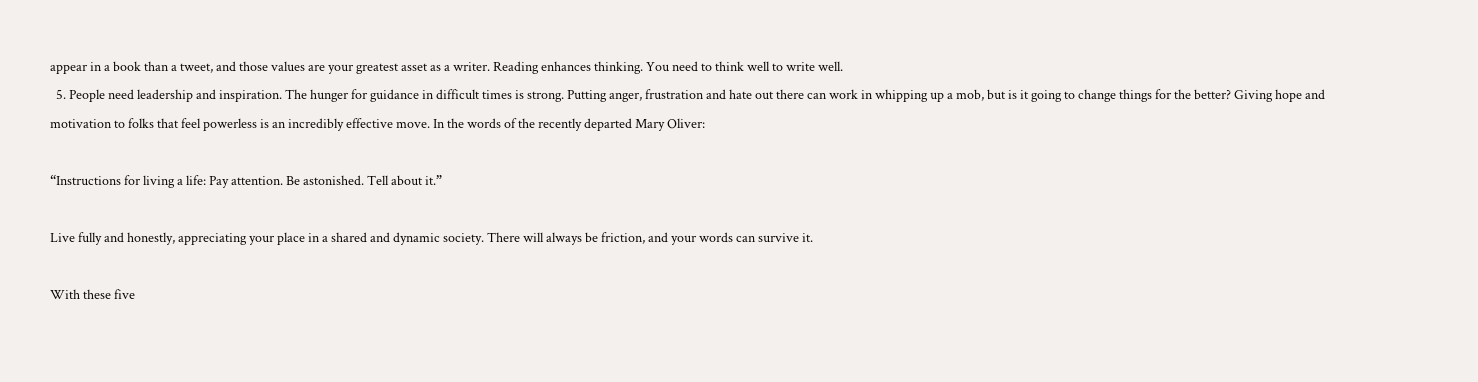appear in a book than a tweet, and those values are your greatest asset as a writer. Reading enhances thinking. You need to think well to write well.
  5. People need leadership and inspiration. The hunger for guidance in difficult times is strong. Putting anger, frustration and hate out there can work in whipping up a mob, but is it going to change things for the better? Giving hope and motivation to folks that feel powerless is an incredibly effective move. In the words of the recently departed Mary Oliver:

“Instructions for living a life: Pay attention. Be astonished. Tell about it.”

Live fully and honestly, appreciating your place in a shared and dynamic society. There will always be friction, and your words can survive it.

With these five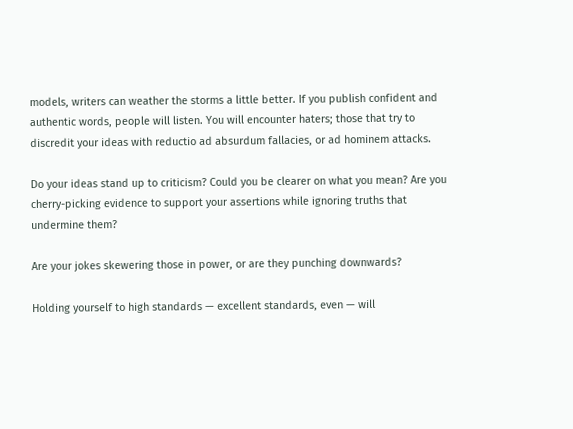models, writers can weather the storms a little better. If you publish confident and authentic words, people will listen. You will encounter haters; those that try to discredit your ideas with reductio ad absurdum fallacies, or ad hominem attacks.

Do your ideas stand up to criticism? Could you be clearer on what you mean? Are you cherry-picking evidence to support your assertions while ignoring truths that undermine them?

Are your jokes skewering those in power, or are they punching downwards?

Holding yourself to high standards — excellent standards, even — will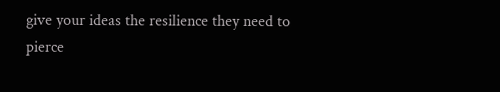give your ideas the resilience they need to pierce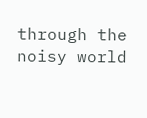through the noisy world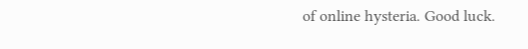of online hysteria. Good luck.